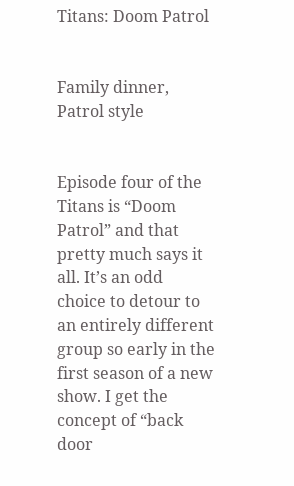Titans: Doom Patrol


Family dinner, Patrol style


Episode four of the Titans is “Doom Patrol” and that pretty much says it all. It’s an odd choice to detour to an entirely different group so early in the first season of a new show. I get the concept of “back door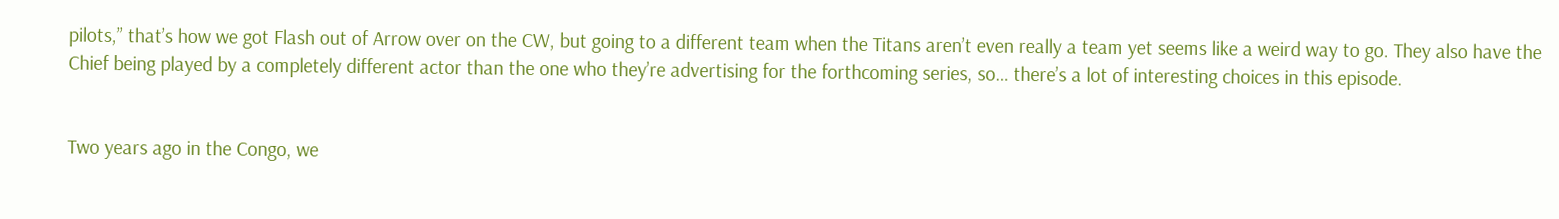pilots,” that’s how we got Flash out of Arrow over on the CW, but going to a different team when the Titans aren’t even really a team yet seems like a weird way to go. They also have the Chief being played by a completely different actor than the one who they’re advertising for the forthcoming series, so… there’s a lot of interesting choices in this episode.


Two years ago in the Congo, we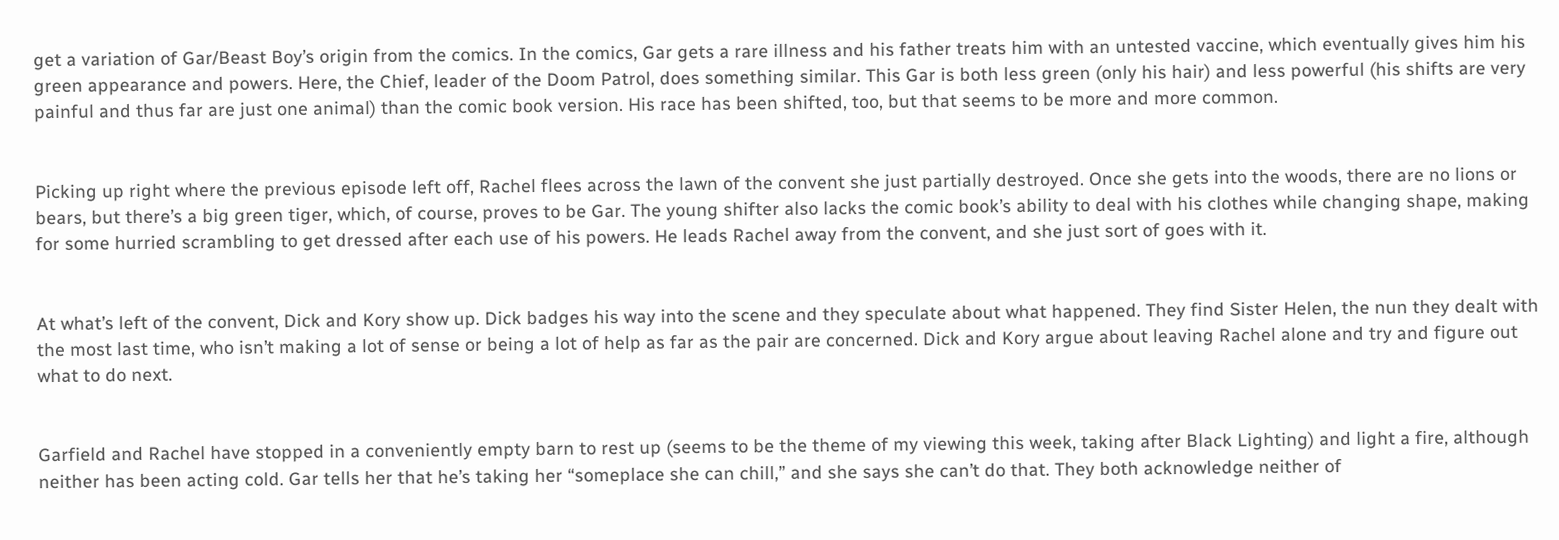get a variation of Gar/Beast Boy’s origin from the comics. In the comics, Gar gets a rare illness and his father treats him with an untested vaccine, which eventually gives him his green appearance and powers. Here, the Chief, leader of the Doom Patrol, does something similar. This Gar is both less green (only his hair) and less powerful (his shifts are very painful and thus far are just one animal) than the comic book version. His race has been shifted, too, but that seems to be more and more common.


Picking up right where the previous episode left off, Rachel flees across the lawn of the convent she just partially destroyed. Once she gets into the woods, there are no lions or bears, but there’s a big green tiger, which, of course, proves to be Gar. The young shifter also lacks the comic book’s ability to deal with his clothes while changing shape, making for some hurried scrambling to get dressed after each use of his powers. He leads Rachel away from the convent, and she just sort of goes with it.


At what’s left of the convent, Dick and Kory show up. Dick badges his way into the scene and they speculate about what happened. They find Sister Helen, the nun they dealt with the most last time, who isn’t making a lot of sense or being a lot of help as far as the pair are concerned. Dick and Kory argue about leaving Rachel alone and try and figure out what to do next.


Garfield and Rachel have stopped in a conveniently empty barn to rest up (seems to be the theme of my viewing this week, taking after Black Lighting) and light a fire, although neither has been acting cold. Gar tells her that he’s taking her “someplace she can chill,” and she says she can’t do that. They both acknowledge neither of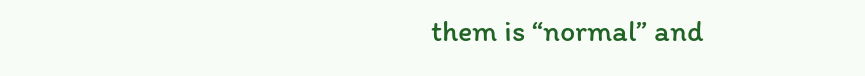them is “normal” and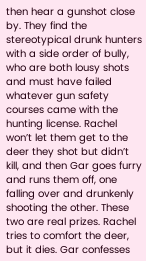then hear a gunshot close by. They find the stereotypical drunk hunters with a side order of bully, who are both lousy shots and must have failed whatever gun safety courses came with the hunting license. Rachel won’t let them get to the deer they shot but didn’t kill, and then Gar goes furry and runs them off, one falling over and drunkenly shooting the other. These two are real prizes. Rachel tries to comfort the deer, but it dies. Gar confesses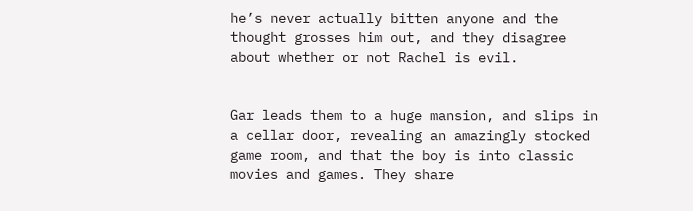he’s never actually bitten anyone and the thought grosses him out, and they disagree about whether or not Rachel is evil.


Gar leads them to a huge mansion, and slips in a cellar door, revealing an amazingly stocked game room, and that the boy is into classic movies and games. They share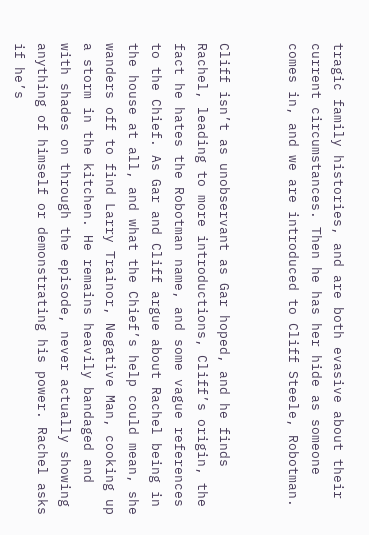tragic family histories, and are both evasive about their current circumstances. Then he has her hide as someone comes in, and we are introduced to Cliff Steele, Robotman.


Cliff isn’t as unobservant as Gar hoped, and he finds Rachel, leading to more introductions, Cliff’s origin, the fact he hates the Robotman name, and some vague references to the Chief. As Gar and Cliff argue about Rachel being in the house at all, and what the Chief’s help could mean, she wanders off to find Larry Trainor, Negative Man, cooking up a storm in the kitchen. He remains heavily bandaged and with shades on through the episode, never actually showing anything of himself or demonstrating his power. Rachel asks if he’s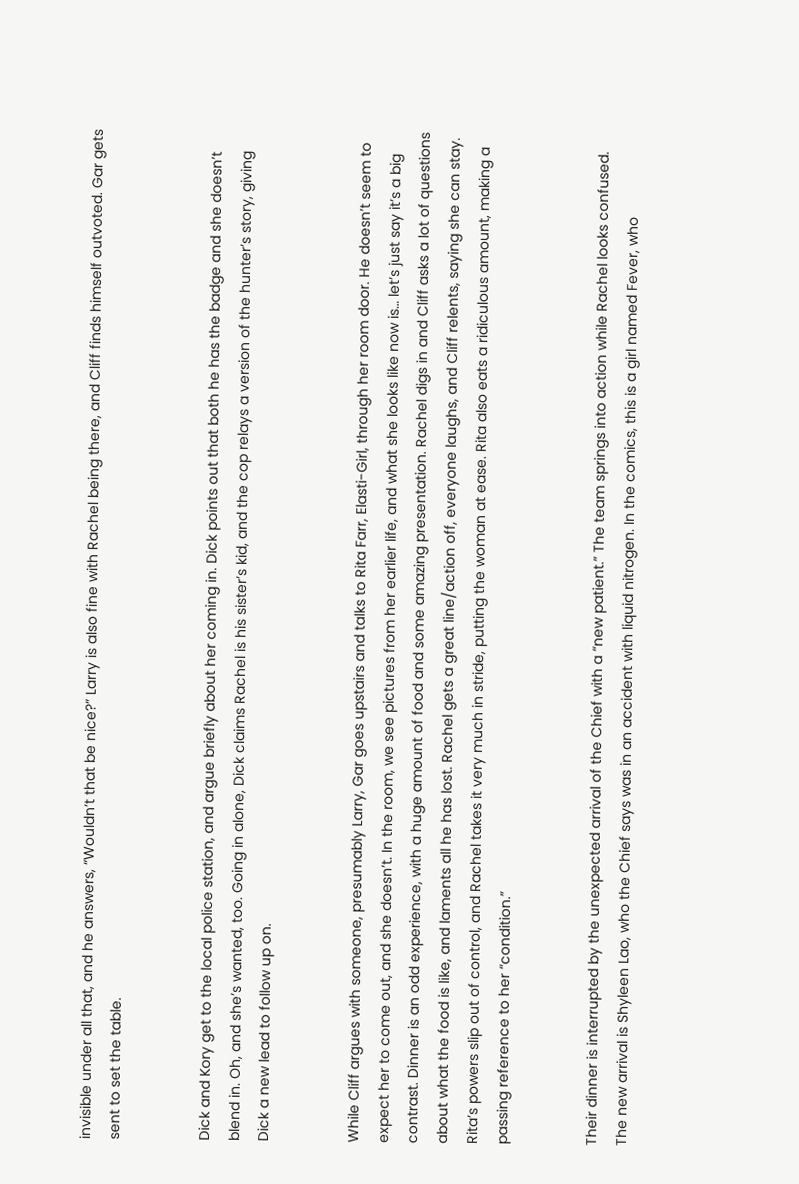invisible under all that, and he answers, “Wouldn’t that be nice?” Larry is also fine with Rachel being there, and Cliff finds himself outvoted. Gar gets sent to set the table.


Dick and Kory get to the local police station, and argue briefly about her coming in. Dick points out that both he has the badge and she doesn’t blend in. Oh, and she’s wanted, too. Going in alone, Dick claims Rachel is his sister’s kid, and the cop relays a version of the hunter’s story, giving Dick a new lead to follow up on.


While Cliff argues with someone, presumably Larry, Gar goes upstairs and talks to Rita Farr, Elasti-Girl, through her room door. He doesn’t seem to expect her to come out, and she doesn’t. In the room, we see pictures from her earlier life, and what she looks like now is… let’s just say it’s a big contrast. Dinner is an odd experience, with a huge amount of food and some amazing presentation. Rachel digs in and Cliff asks a lot of questions about what the food is like, and laments all he has lost. Rachel gets a great line/action off, everyone laughs, and Cliff relents, saying she can stay. Rita’s powers slip out of control, and Rachel takes it very much in stride, putting the woman at ease. Rita also eats a ridiculous amount, making a passing reference to her “condition.”


Their dinner is interrupted by the unexpected arrival of the Chief with a “new patient.” The team springs into action while Rachel looks confused. The new arrival is Shyleen Lao, who the Chief says was in an accident with liquid nitrogen. In the comics, this is a girl named Fever, who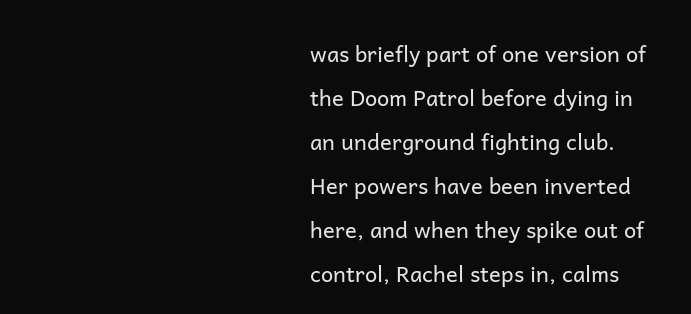was briefly part of one version of the Doom Patrol before dying in an underground fighting club. Her powers have been inverted here, and when they spike out of control, Rachel steps in, calms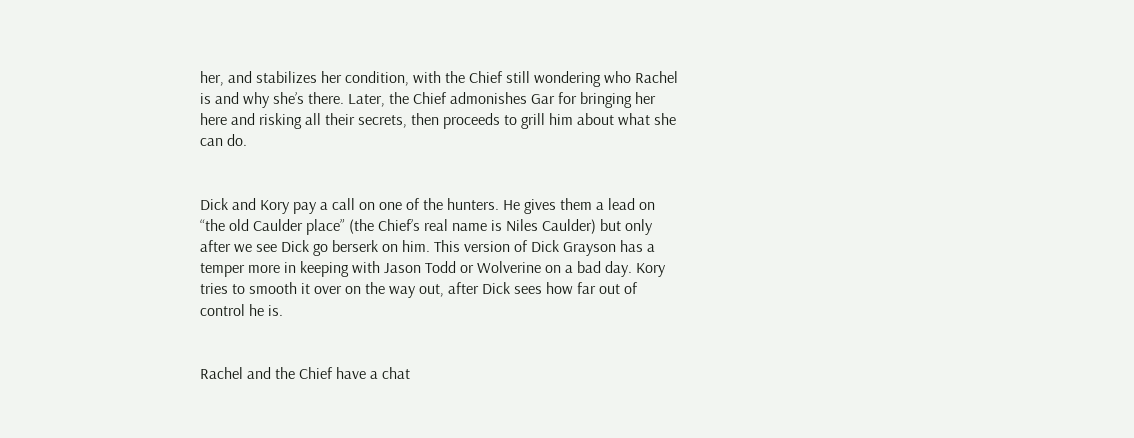her, and stabilizes her condition, with the Chief still wondering who Rachel is and why she’s there. Later, the Chief admonishes Gar for bringing her here and risking all their secrets, then proceeds to grill him about what she can do.


Dick and Kory pay a call on one of the hunters. He gives them a lead on “the old Caulder place” (the Chief’s real name is Niles Caulder) but only after we see Dick go berserk on him. This version of Dick Grayson has a temper more in keeping with Jason Todd or Wolverine on a bad day. Kory tries to smooth it over on the way out, after Dick sees how far out of control he is.


Rachel and the Chief have a chat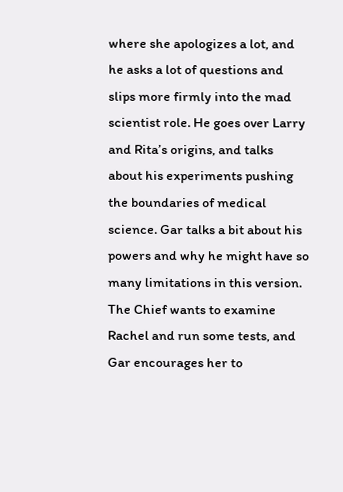where she apologizes a lot, and he asks a lot of questions and slips more firmly into the mad scientist role. He goes over Larry and Rita’s origins, and talks about his experiments pushing the boundaries of medical science. Gar talks a bit about his powers and why he might have so many limitations in this version. The Chief wants to examine Rachel and run some tests, and Gar encourages her to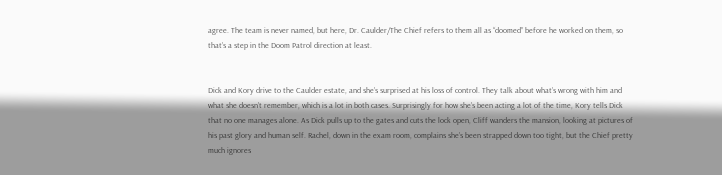agree. The team is never named, but here, Dr. Caulder/The Chief refers to them all as “doomed” before he worked on them, so that’s a step in the Doom Patrol direction at least.


Dick and Kory drive to the Caulder estate, and she’s surprised at his loss of control. They talk about what’s wrong with him and what she doesn’t remember, which is a lot in both cases. Surprisingly for how she’s been acting a lot of the time, Kory tells Dick that no one manages alone. As Dick pulls up to the gates and cuts the lock open, Cliff wanders the mansion, looking at pictures of his past glory and human self. Rachel, down in the exam room, complains she’s been strapped down too tight, but the Chief pretty much ignores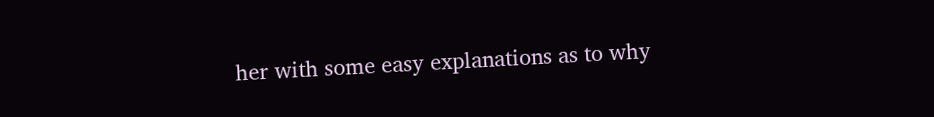her with some easy explanations as to why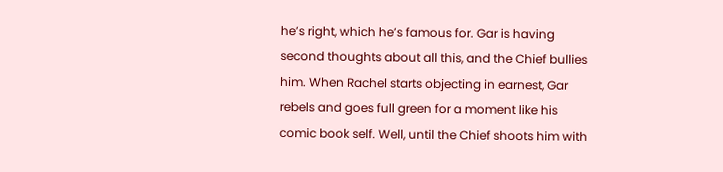he’s right, which he’s famous for. Gar is having second thoughts about all this, and the Chief bullies him. When Rachel starts objecting in earnest, Gar rebels and goes full green for a moment like his comic book self. Well, until the Chief shoots him with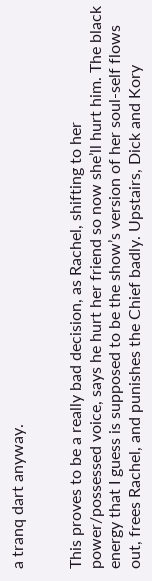a tranq dart anyway.


This proves to be a really bad decision, as Rachel, shifting to her power/possessed voice, says he hurt her friend so now she’ll hurt him. The black energy that I guess is supposed to be the show’s version of her soul-self flows out, frees Rachel, and punishes the Chief badly. Upstairs, Dick and Kory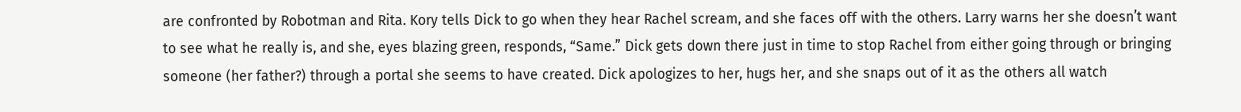are confronted by Robotman and Rita. Kory tells Dick to go when they hear Rachel scream, and she faces off with the others. Larry warns her she doesn’t want to see what he really is, and she, eyes blazing green, responds, “Same.” Dick gets down there just in time to stop Rachel from either going through or bringing someone (her father?) through a portal she seems to have created. Dick apologizes to her, hugs her, and she snaps out of it as the others all watch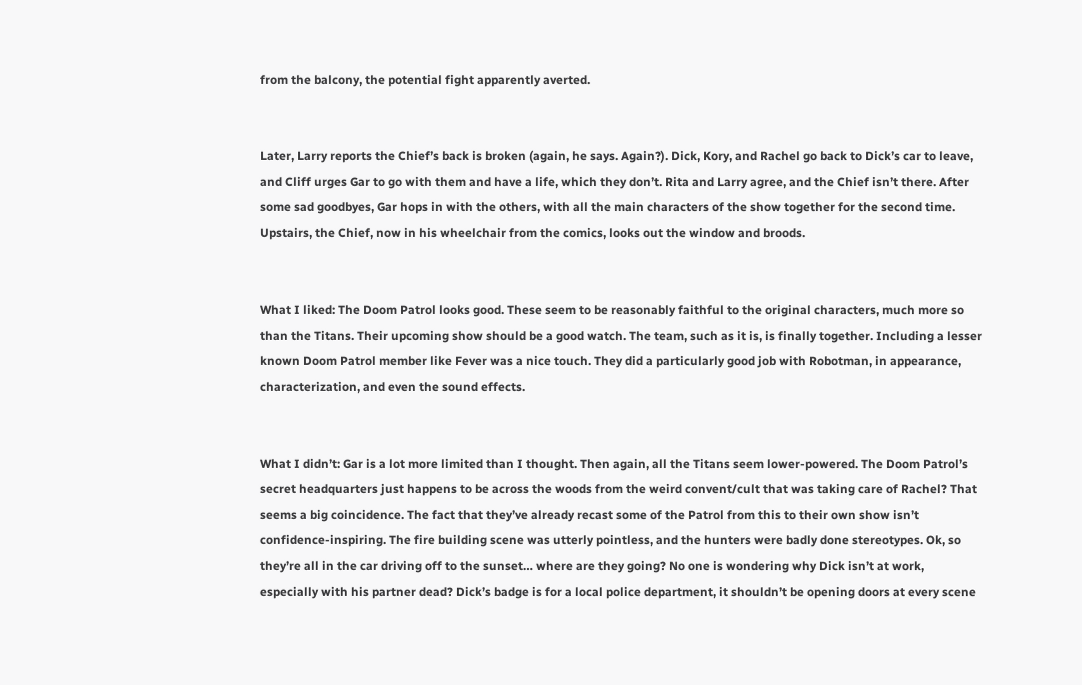from the balcony, the potential fight apparently averted.


Later, Larry reports the Chief’s back is broken (again, he says. Again?). Dick, Kory, and Rachel go back to Dick’s car to leave, and Cliff urges Gar to go with them and have a life, which they don’t. Rita and Larry agree, and the Chief isn’t there. After some sad goodbyes, Gar hops in with the others, with all the main characters of the show together for the second time. Upstairs, the Chief, now in his wheelchair from the comics, looks out the window and broods.


What I liked: The Doom Patrol looks good. These seem to be reasonably faithful to the original characters, much more so than the Titans. Their upcoming show should be a good watch. The team, such as it is, is finally together. Including a lesser known Doom Patrol member like Fever was a nice touch. They did a particularly good job with Robotman, in appearance, characterization, and even the sound effects.


What I didn’t: Gar is a lot more limited than I thought. Then again, all the Titans seem lower-powered. The Doom Patrol’s secret headquarters just happens to be across the woods from the weird convent/cult that was taking care of Rachel? That seems a big coincidence. The fact that they’ve already recast some of the Patrol from this to their own show isn’t confidence-inspiring. The fire building scene was utterly pointless, and the hunters were badly done stereotypes. Ok, so they’re all in the car driving off to the sunset… where are they going? No one is wondering why Dick isn’t at work, especially with his partner dead? Dick’s badge is for a local police department, it shouldn’t be opening doors at every scene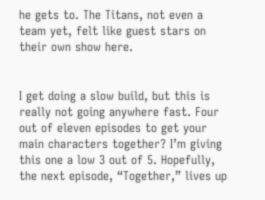he gets to. The Titans, not even a team yet, felt like guest stars on their own show here.


I get doing a slow build, but this is really not going anywhere fast. Four out of eleven episodes to get your main characters together? I’m giving this one a low 3 out of 5. Hopefully, the next episode, “Together,” lives up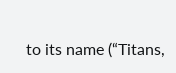to its name (“Titans,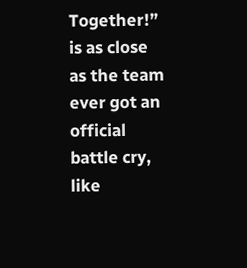Together!” is as close as the team ever got an official battle cry, like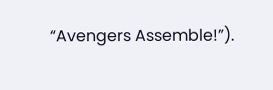“Avengers Assemble!”).